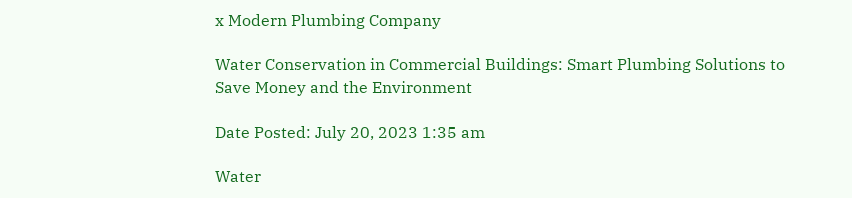x Modern Plumbing Company

Water Conservation in Commercial Buildings: Smart Plumbing Solutions to Save Money and the Environment

Date Posted: July 20, 2023 1:35 am

Water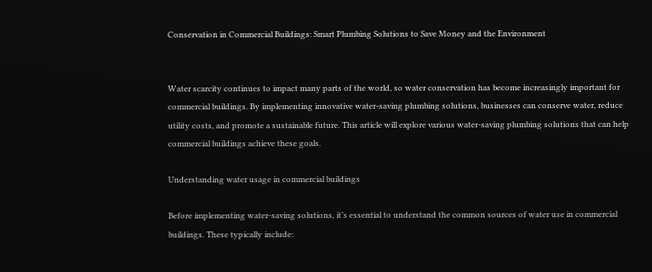Conservation in Commercial Buildings: Smart Plumbing Solutions to Save Money and the Environment


Water scarcity continues to impact many parts of the world, so water conservation has become increasingly important for commercial buildings. By implementing innovative water-saving plumbing solutions, businesses can conserve water, reduce utility costs, and promote a sustainable future. This article will explore various water-saving plumbing solutions that can help commercial buildings achieve these goals.

Understanding water usage in commercial buildings

Before implementing water-saving solutions, it’s essential to understand the common sources of water use in commercial buildings. These typically include: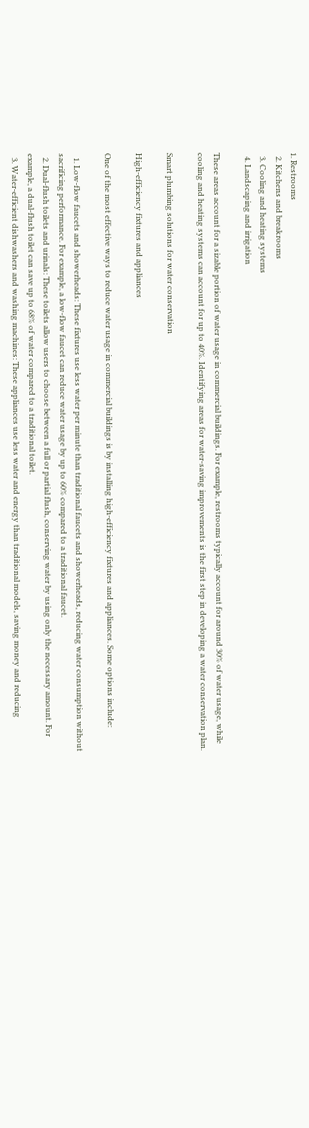1. Restrooms
  2. Kitchens and breakrooms
  3. Cooling and heating systems
  4. Landscaping and irrigation

These areas account for a sizable portion of water usage in commercial buildings. For example, restrooms typically account for around 30% of water usage, while cooling and heating systems can account for up to 40%. Identifying areas for water-saving improvements is the first step in developing a water conservation plan.

Smart plumbing solutions for water conservation

High-efficiency fixtures and appliances

One of the most effective ways to reduce water usage in commercial buildings is by installing high-efficiency fixtures and appliances. Some options include:

  1. Low-flow faucets and showerheads: These fixtures use less water per minute than traditional faucets and showerheads, reducing water consumption without sacrificing performance. For example, a low-flow faucet can reduce water usage by up to 60% compared to a traditional faucet.
  2. Dual-flush toilets and urinals: These toilets allow users to choose between a full or partial flush, conserving water by using only the necessary amount. For example, a dual-flush toilet can save up to 68% of water compared to a traditional toilet.
  3. Water-efficient dishwashers and washing machines: These appliances use less water and energy than traditional models, saving money and reducing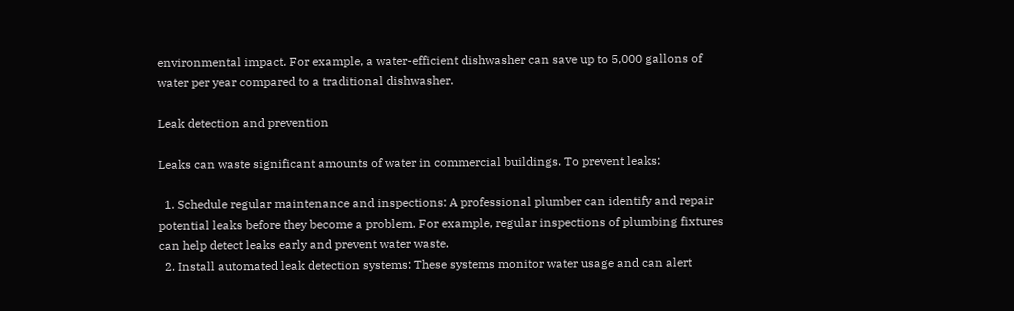environmental impact. For example, a water-efficient dishwasher can save up to 5,000 gallons of water per year compared to a traditional dishwasher.

Leak detection and prevention

Leaks can waste significant amounts of water in commercial buildings. To prevent leaks:

  1. Schedule regular maintenance and inspections: A professional plumber can identify and repair potential leaks before they become a problem. For example, regular inspections of plumbing fixtures can help detect leaks early and prevent water waste.
  2. Install automated leak detection systems: These systems monitor water usage and can alert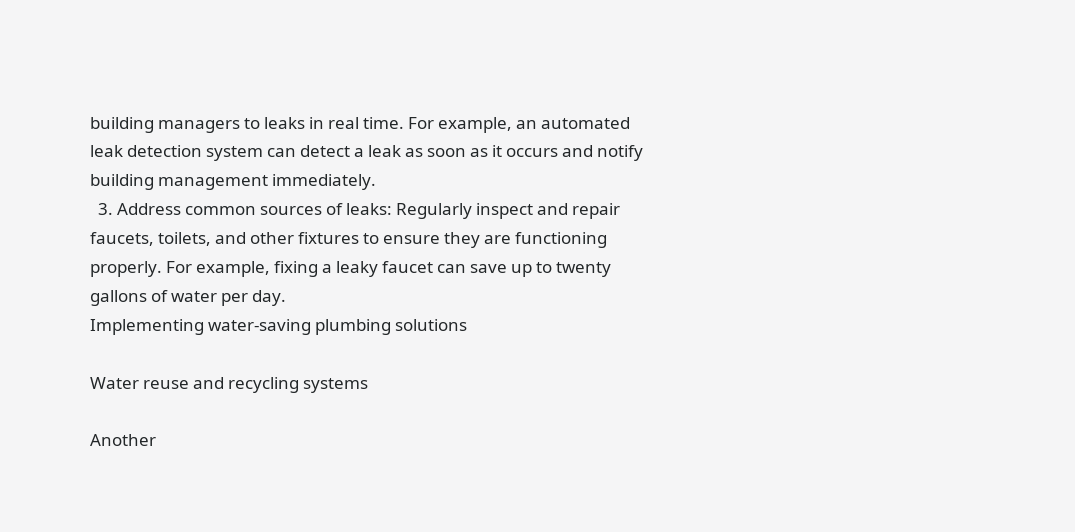building managers to leaks in real time. For example, an automated leak detection system can detect a leak as soon as it occurs and notify building management immediately.
  3. Address common sources of leaks: Regularly inspect and repair faucets, toilets, and other fixtures to ensure they are functioning properly. For example, fixing a leaky faucet can save up to twenty gallons of water per day.
Implementing water-saving plumbing solutions

Water reuse and recycling systems

Another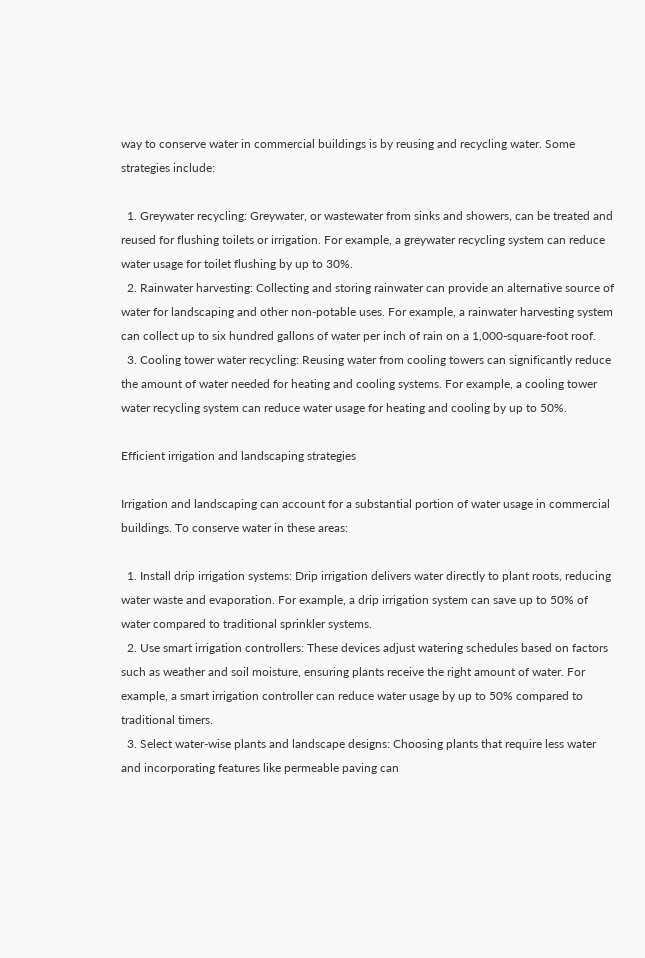way to conserve water in commercial buildings is by reusing and recycling water. Some strategies include:

  1. Greywater recycling: Greywater, or wastewater from sinks and showers, can be treated and reused for flushing toilets or irrigation. For example, a greywater recycling system can reduce water usage for toilet flushing by up to 30%.
  2. Rainwater harvesting: Collecting and storing rainwater can provide an alternative source of water for landscaping and other non-potable uses. For example, a rainwater harvesting system can collect up to six hundred gallons of water per inch of rain on a 1,000-square-foot roof.
  3. Cooling tower water recycling: Reusing water from cooling towers can significantly reduce the amount of water needed for heating and cooling systems. For example, a cooling tower water recycling system can reduce water usage for heating and cooling by up to 50%.

Efficient irrigation and landscaping strategies

Irrigation and landscaping can account for a substantial portion of water usage in commercial buildings. To conserve water in these areas:

  1. Install drip irrigation systems: Drip irrigation delivers water directly to plant roots, reducing water waste and evaporation. For example, a drip irrigation system can save up to 50% of water compared to traditional sprinkler systems.
  2. Use smart irrigation controllers: These devices adjust watering schedules based on factors such as weather and soil moisture, ensuring plants receive the right amount of water. For example, a smart irrigation controller can reduce water usage by up to 50% compared to traditional timers.
  3. Select water-wise plants and landscape designs: Choosing plants that require less water and incorporating features like permeable paving can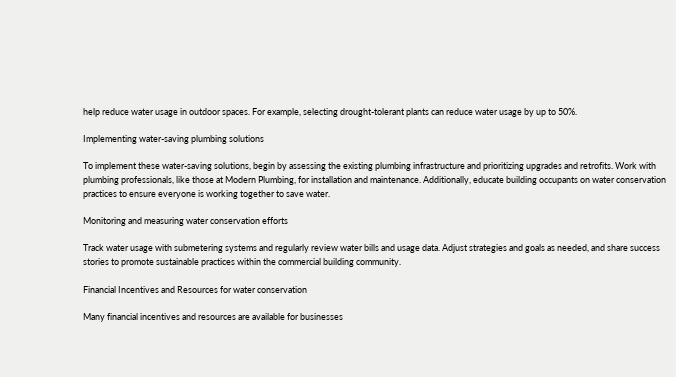help reduce water usage in outdoor spaces. For example, selecting drought-tolerant plants can reduce water usage by up to 50%.

Implementing water-saving plumbing solutions

To implement these water-saving solutions, begin by assessing the existing plumbing infrastructure and prioritizing upgrades and retrofits. Work with plumbing professionals, like those at Modern Plumbing, for installation and maintenance. Additionally, educate building occupants on water conservation practices to ensure everyone is working together to save water.

Monitoring and measuring water conservation efforts

Track water usage with submetering systems and regularly review water bills and usage data. Adjust strategies and goals as needed, and share success stories to promote sustainable practices within the commercial building community.

Financial Incentives and Resources for water conservation

Many financial incentives and resources are available for businesses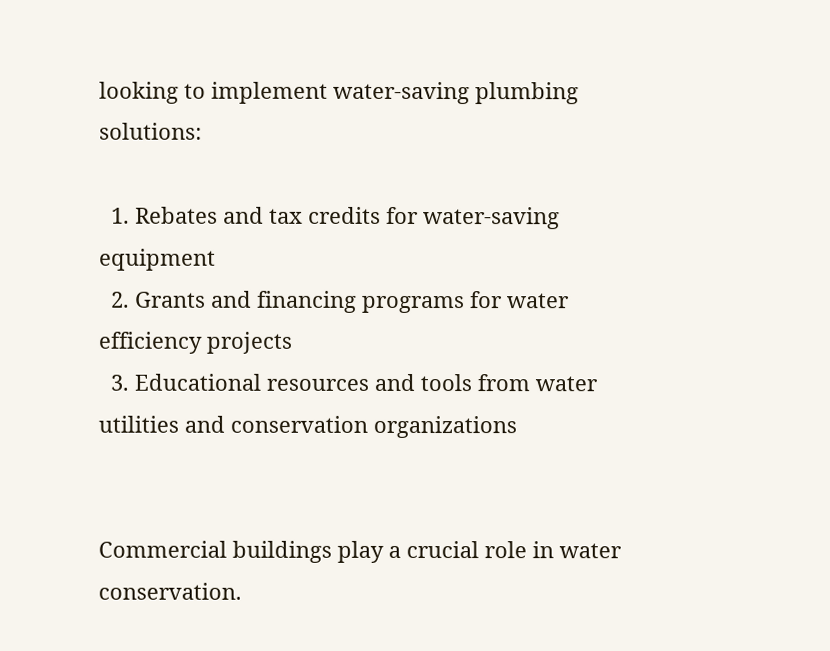looking to implement water-saving plumbing solutions:

  1. Rebates and tax credits for water-saving equipment
  2. Grants and financing programs for water efficiency projects
  3. Educational resources and tools from water utilities and conservation organizations


Commercial buildings play a crucial role in water conservation.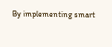By implementing smart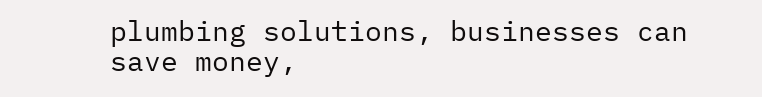plumbing solutions, businesses can save money,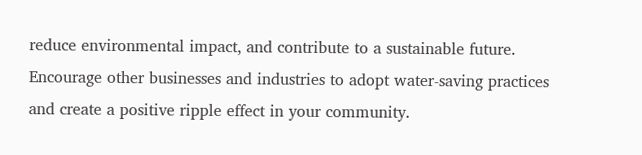reduce environmental impact, and contribute to a sustainable future. Encourage other businesses and industries to adopt water-saving practices and create a positive ripple effect in your community.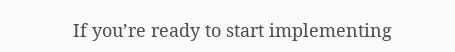If you’re ready to start implementing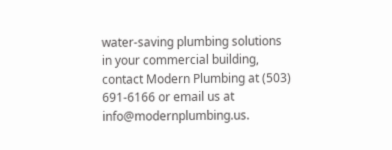water-saving plumbing solutions in your commercial building, contact Modern Plumbing at (503) 691-6166 or email us at info@modernplumbing.us.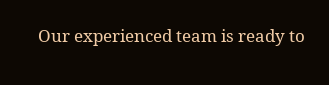Our experienced team is ready to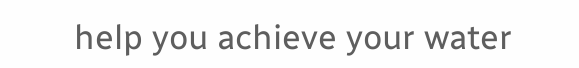help you achieve your water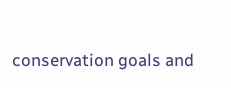conservation goals and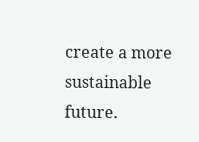create a more sustainable future.